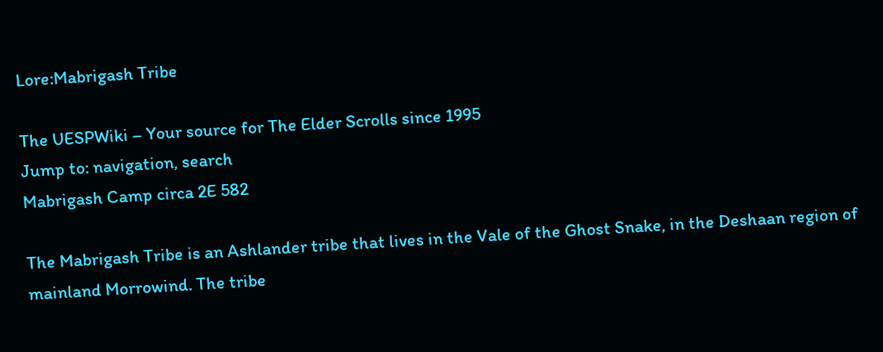Lore:Mabrigash Tribe

The UESPWiki – Your source for The Elder Scrolls since 1995
Jump to: navigation, search
Mabrigash Camp circa 2E 582

The Mabrigash Tribe is an Ashlander tribe that lives in the Vale of the Ghost Snake, in the Deshaan region of mainland Morrowind. The tribe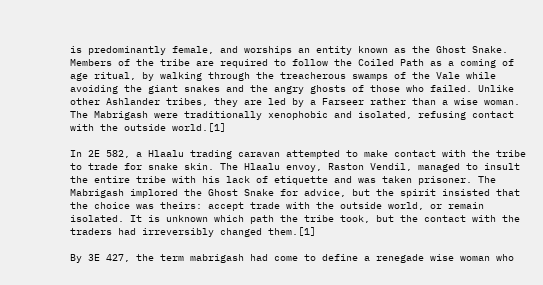is predominantly female, and worships an entity known as the Ghost Snake. Members of the tribe are required to follow the Coiled Path as a coming of age ritual, by walking through the treacherous swamps of the Vale while avoiding the giant snakes and the angry ghosts of those who failed. Unlike other Ashlander tribes, they are led by a Farseer rather than a wise woman. The Mabrigash were traditionally xenophobic and isolated, refusing contact with the outside world.[1]

In 2E 582, a Hlaalu trading caravan attempted to make contact with the tribe to trade for snake skin. The Hlaalu envoy, Raston Vendil, managed to insult the entire tribe with his lack of etiquette and was taken prisoner. The Mabrigash implored the Ghost Snake for advice, but the spirit insisted that the choice was theirs: accept trade with the outside world, or remain isolated. It is unknown which path the tribe took, but the contact with the traders had irreversibly changed them.[1]

By 3E 427, the term mabrigash had come to define a renegade wise woman who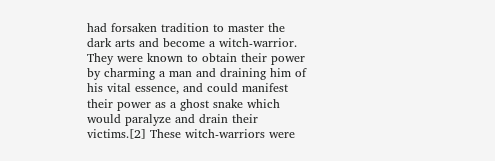had forsaken tradition to master the dark arts and become a witch-warrior. They were known to obtain their power by charming a man and draining him of his vital essence, and could manifest their power as a ghost snake which would paralyze and drain their victims.[2] These witch-warriors were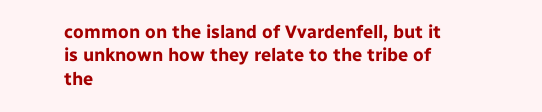common on the island of Vvardenfell, but it is unknown how they relate to the tribe of the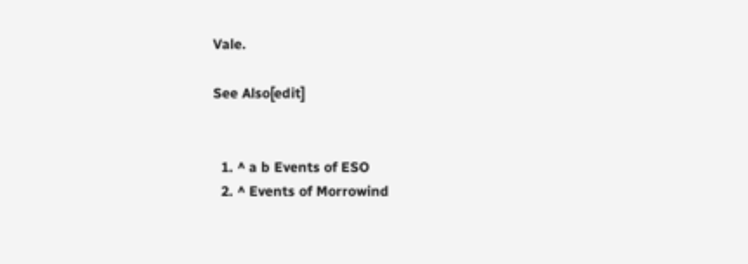Vale.

See Also[edit]


  1. ^ a b Events of ESO
  2. ^ Events of Morrowind